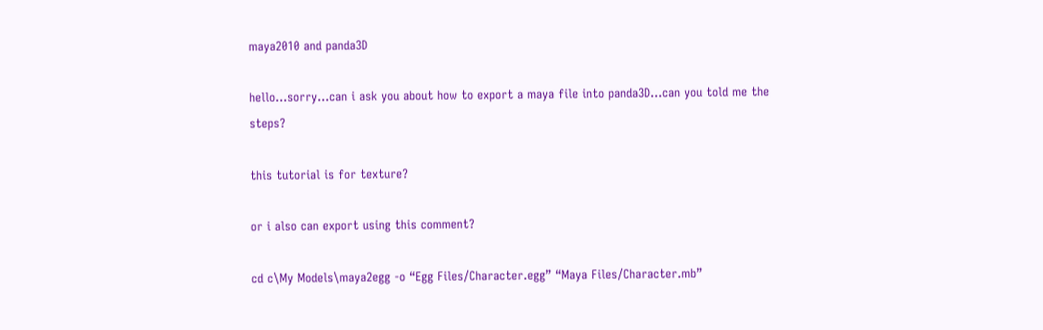maya2010 and panda3D

hello…sorry…can i ask you about how to export a maya file into panda3D…can you told me the steps?

this tutorial is for texture?

or i also can export using this comment?

cd c\My Models\maya2egg -o “Egg Files/Character.egg” “Maya Files/Character.mb”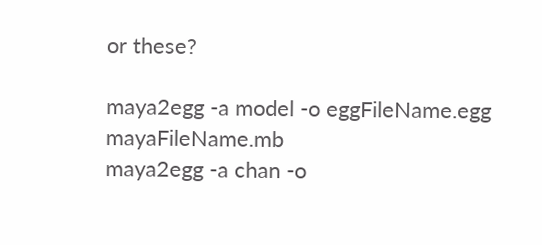or these?

maya2egg -a model -o eggFileName.egg mayaFileName.mb
maya2egg -a chan -o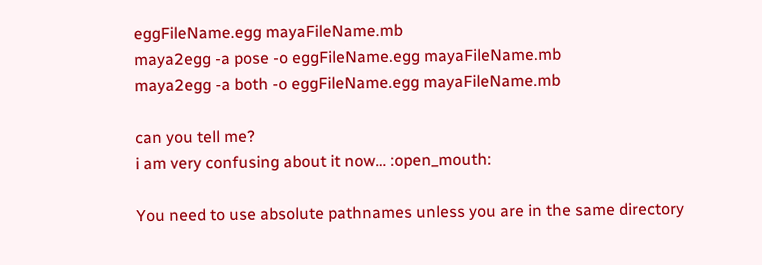eggFileName.egg mayaFileName.mb
maya2egg -a pose -o eggFileName.egg mayaFileName.mb
maya2egg -a both -o eggFileName.egg mayaFileName.mb

can you tell me?
i am very confusing about it now… :open_mouth:

You need to use absolute pathnames unless you are in the same directory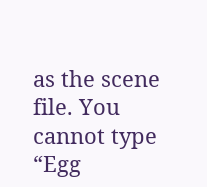as the scene file. You cannot type “Egg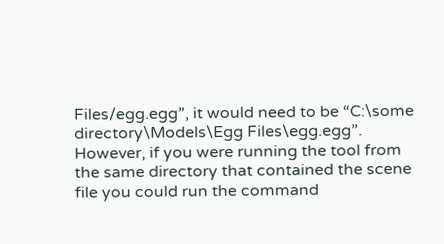Files/egg.egg”, it would need to be “C:\some directory\Models\Egg Files\egg.egg”. However, if you were running the tool from the same directory that contained the scene file you could run the command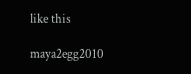like this

maya2egg2010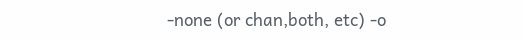-none (or chan,both, etc) -o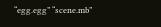“egg.egg” “scene.mb”